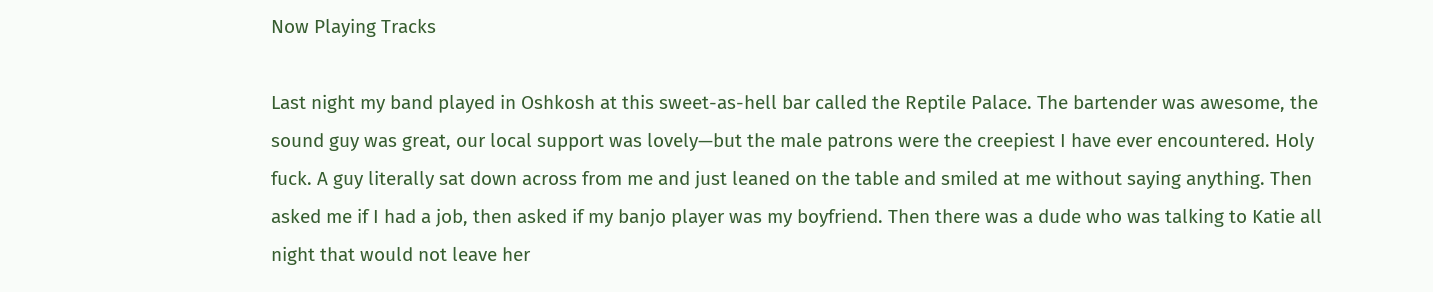Now Playing Tracks

Last night my band played in Oshkosh at this sweet-as-hell bar called the Reptile Palace. The bartender was awesome, the sound guy was great, our local support was lovely—but the male patrons were the creepiest I have ever encountered. Holy fuck. A guy literally sat down across from me and just leaned on the table and smiled at me without saying anything. Then asked me if I had a job, then asked if my banjo player was my boyfriend. Then there was a dude who was talking to Katie all night that would not leave her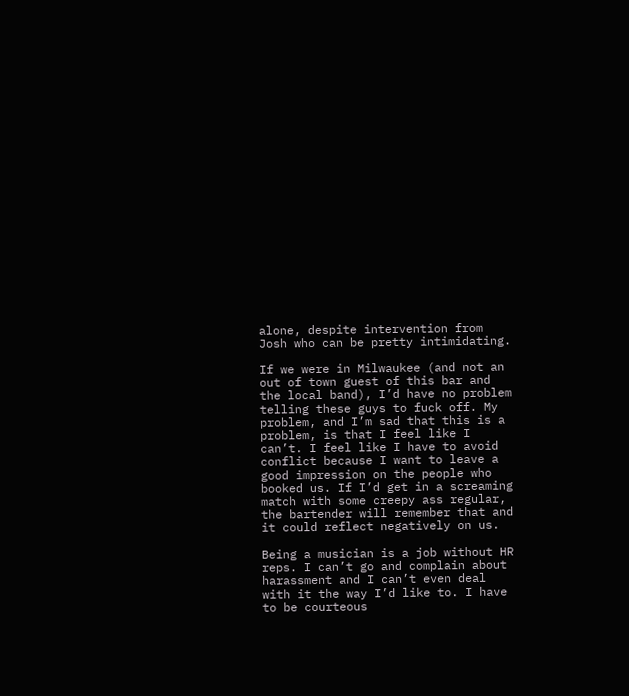alone, despite intervention from Josh who can be pretty intimidating.

If we were in Milwaukee (and not an out of town guest of this bar and the local band), I’d have no problem telling these guys to fuck off. My problem, and I’m sad that this is a problem, is that I feel like I can’t. I feel like I have to avoid conflict because I want to leave a good impression on the people who booked us. If I’d get in a screaming match with some creepy ass regular, the bartender will remember that and it could reflect negatively on us.

Being a musician is a job without HR reps. I can’t go and complain about harassment and I can’t even deal with it the way I’d like to. I have to be courteous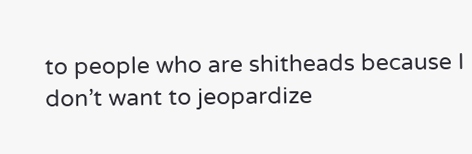to people who are shitheads because I don’t want to jeopardize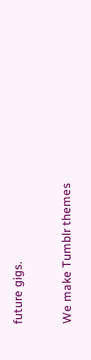future gigs.


We make Tumblr themes